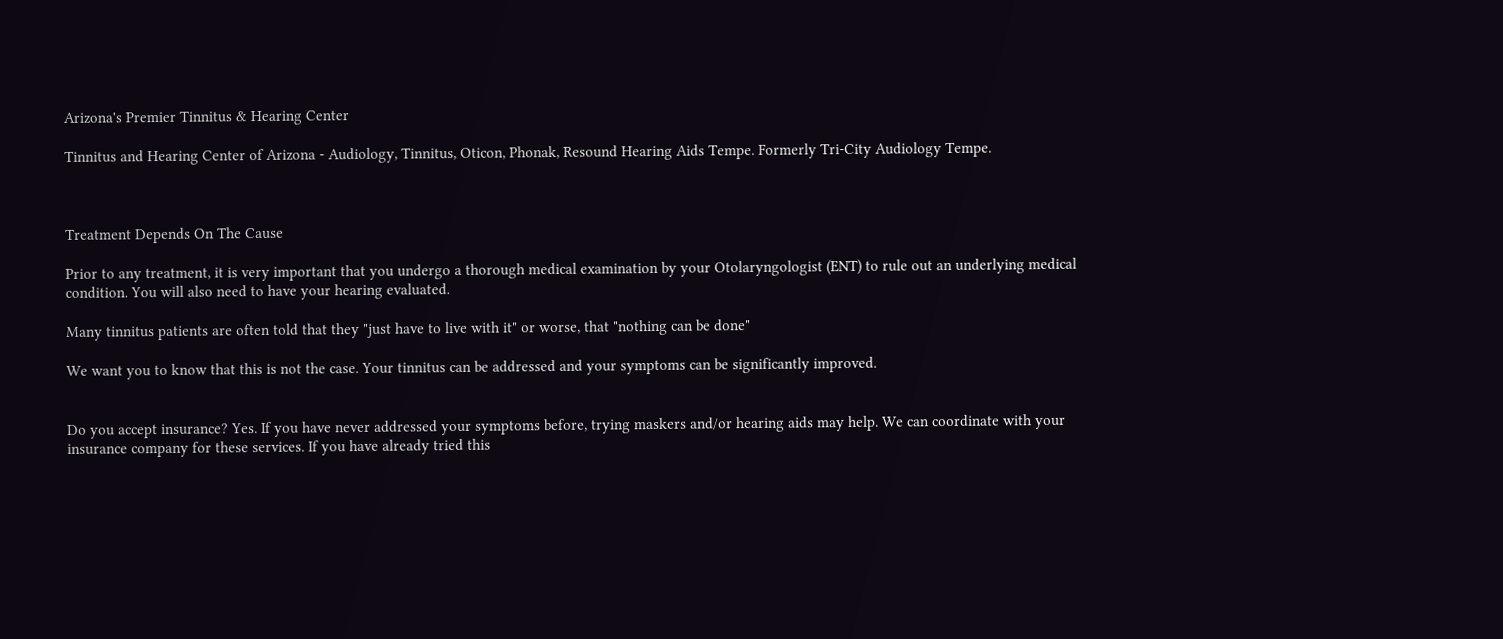Arizona's Premier Tinnitus & Hearing Center

Tinnitus and Hearing Center of Arizona - Audiology, Tinnitus, Oticon, Phonak, Resound Hearing Aids Tempe. Formerly Tri-City Audiology Tempe.



Treatment Depends On The Cause

Prior to any treatment, it is very important that you undergo a thorough medical examination by your Otolaryngologist (ENT) to rule out an underlying medical condition. You will also need to have your hearing evaluated.

Many tinnitus patients are often told that they "just have to live with it" or worse, that "nothing can be done"

We want you to know that this is not the case. Your tinnitus can be addressed and your symptoms can be significantly improved.


Do you accept insurance? Yes. If you have never addressed your symptoms before, trying maskers and/or hearing aids may help. We can coordinate with your insurance company for these services. If you have already tried this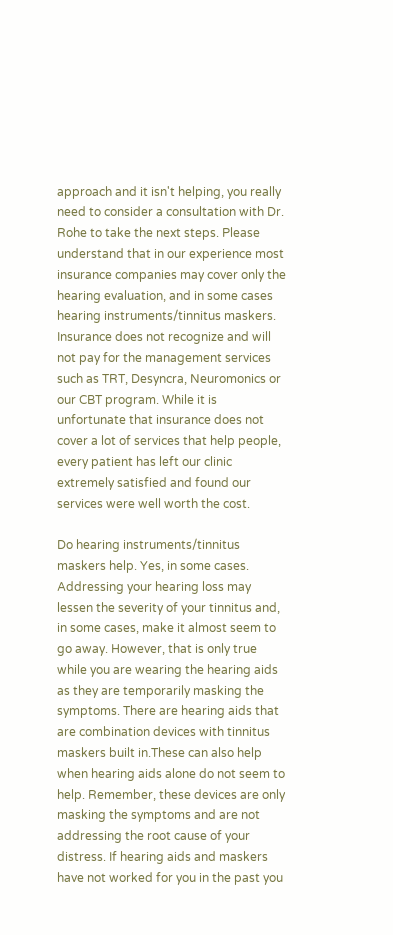approach and it isn't helping, you really need to consider a consultation with Dr. Rohe to take the next steps. Please understand that in our experience most insurance companies may cover only the hearing evaluation, and in some cases hearing instruments/tinnitus maskers. Insurance does not recognize and will not pay for the management services such as TRT, Desyncra, Neuromonics or our CBT program. While it is unfortunate that insurance does not cover a lot of services that help people, every patient has left our clinic extremely satisfied and found our services were well worth the cost.

Do hearing instruments/tinnitus maskers help. Yes, in some cases. Addressing your hearing loss may lessen the severity of your tinnitus and, in some cases, make it almost seem to go away. However, that is only true while you are wearing the hearing aids as they are temporarily masking the symptoms. There are hearing aids that are combination devices with tinnitus maskers built in.These can also help when hearing aids alone do not seem to help. Remember, these devices are only masking the symptoms and are not addressing the root cause of your distress. If hearing aids and maskers have not worked for you in the past you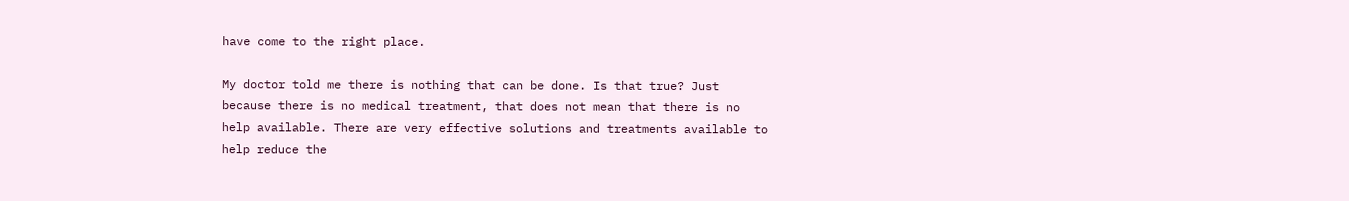have come to the right place.

My doctor told me there is nothing that can be done. Is that true? Just because there is no medical treatment, that does not mean that there is no help available. There are very effective solutions and treatments available to help reduce the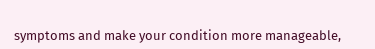symptoms and make your condition more manageable,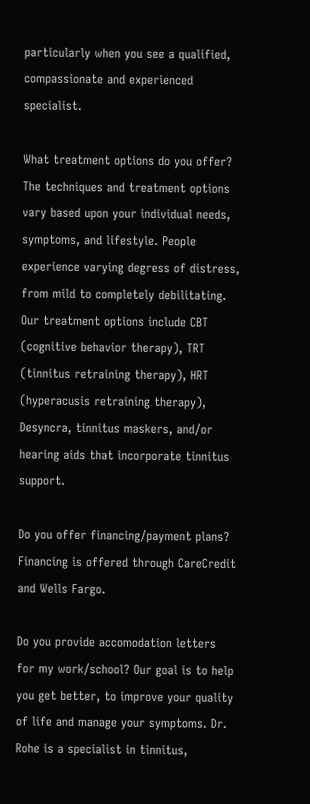particularly when you see a qualified, compassionate and experienced specialist.

What treatment options do you offer? The techniques and treatment options vary based upon your individual needs, symptoms, and lifestyle. People experience varying degress of distress, from mild to completely debilitating. Our treatment options include CBT (cognitive behavior therapy), TRT (tinnitus retraining therapy), HRT (hyperacusis retraining therapy), Desyncra, tinnitus maskers, and/or hearing aids that incorporate tinnitus support.

Do you offer financing/payment plans? Financing is offered through CareCredit and Wells Fargo.

Do you provide accomodation letters for my work/school? Our goal is to help you get better, to improve your quality of life and manage your symptoms. Dr. Rohe is a specialist in tinnitus,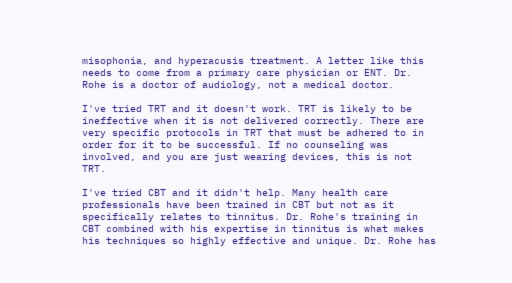misophonia, and hyperacusis treatment. A letter like this needs to come from a primary care physician or ENT. Dr. Rohe is a doctor of audiology, not a medical doctor.

I've tried TRT and it doesn't work. TRT is likely to be ineffective when it is not delivered correctly. There are very specific protocols in TRT that must be adhered to in order for it to be successful. If no counseling was involved, and you are just wearing devices, this is not TRT.

I've tried CBT and it didn't help. Many health care professionals have been trained in CBT but not as it specifically relates to tinnitus. Dr. Rohe's training in CBT combined with his expertise in tinnitus is what makes his techniques so highly effective and unique. Dr. Rohe has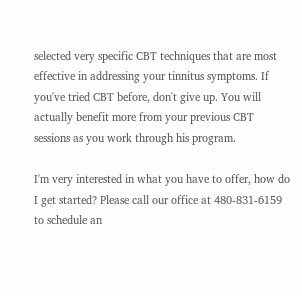selected very specific CBT techniques that are most effective in addressing your tinnitus symptoms. If you've tried CBT before, don't give up. You will actually benefit more from your previous CBT sessions as you work through his program.

I'm very interested in what you have to offer, how do I get started? Please call our office at 480-831-6159 to schedule an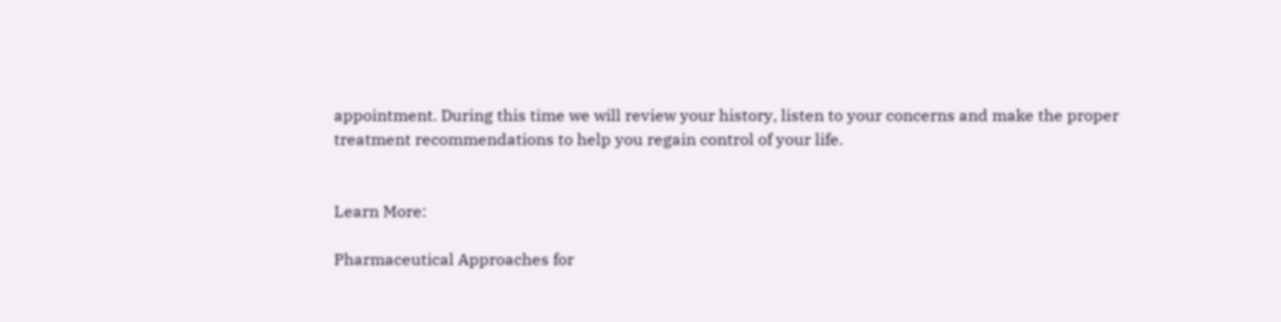appointment. During this time we will review your history, listen to your concerns and make the proper treatment recommendations to help you regain control of your life.


Learn More:

Pharmaceutical Approaches for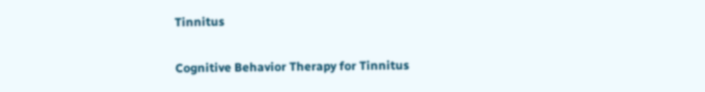Tinnitus

Cognitive Behavior Therapy for Tinnitus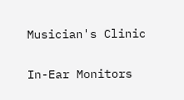Musician's Clinic

In-Ear Monitors